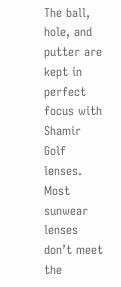The ball, hole, and putter are kept in perfect focus with Shamir Golf lenses.
Most sunwear lenses don’t meet the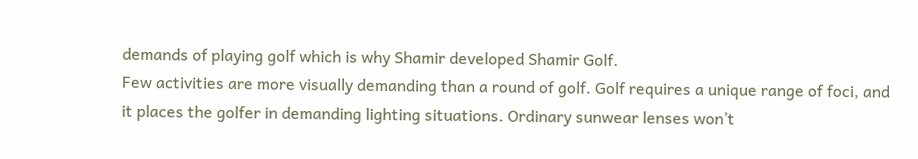demands of playing golf which is why Shamir developed Shamir Golf.
Few activities are more visually demanding than a round of golf. Golf requires a unique range of foci, and it places the golfer in demanding lighting situations. Ordinary sunwear lenses won’t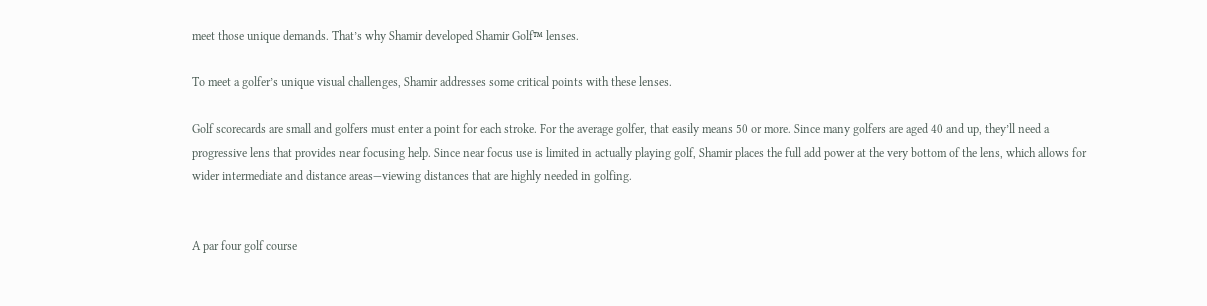meet those unique demands. That’s why Shamir developed Shamir Golf™ lenses.

To meet a golfer’s unique visual challenges, Shamir addresses some critical points with these lenses.

Golf scorecards are small and golfers must enter a point for each stroke. For the average golfer, that easily means 50 or more. Since many golfers are aged 40 and up, they’ll need a progressive lens that provides near focusing help. Since near focus use is limited in actually playing golf, Shamir places the full add power at the very bottom of the lens, which allows for wider intermediate and distance areas—viewing distances that are highly needed in golfing.


A par four golf course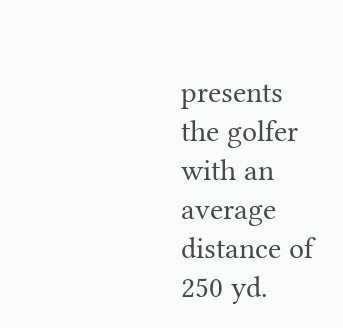presents the golfer with an average distance of 250 yd.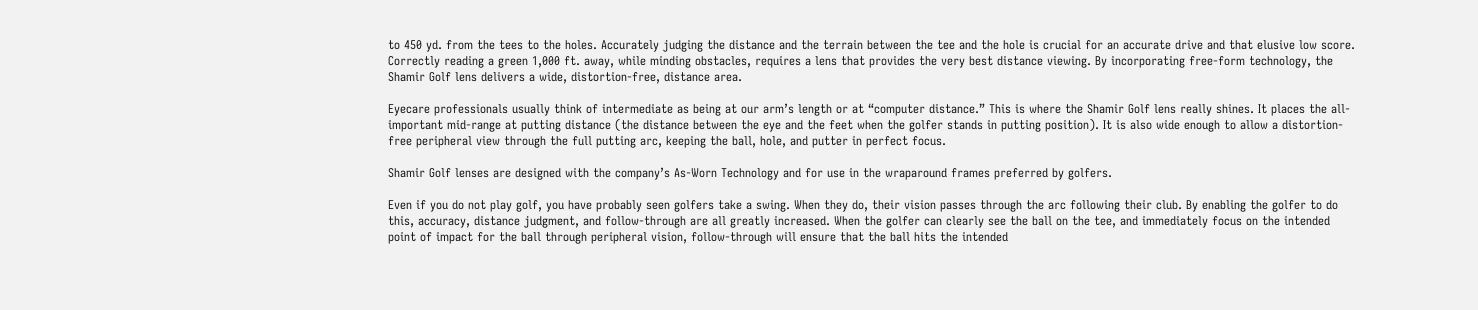to 450 yd. from the tees to the holes. Accurately judging the distance and the terrain between the tee and the hole is crucial for an accurate drive and that elusive low score. Correctly reading a green 1,000 ft. away, while minding obstacles, requires a lens that provides the very best distance viewing. By incorporating free-form technology, the Shamir Golf lens delivers a wide, distortion-free, distance area.

Eyecare professionals usually think of intermediate as being at our arm’s length or at “computer distance.” This is where the Shamir Golf lens really shines. It places the all-important mid-range at putting distance (the distance between the eye and the feet when the golfer stands in putting position). It is also wide enough to allow a distortion-free peripheral view through the full putting arc, keeping the ball, hole, and putter in perfect focus.

Shamir Golf lenses are designed with the company’s As-Worn Technology and for use in the wraparound frames preferred by golfers.

Even if you do not play golf, you have probably seen golfers take a swing. When they do, their vision passes through the arc following their club. By enabling the golfer to do this, accuracy, distance judgment, and follow-through are all greatly increased. When the golfer can clearly see the ball on the tee, and immediately focus on the intended point of impact for the ball through peripheral vision, follow-through will ensure that the ball hits the intended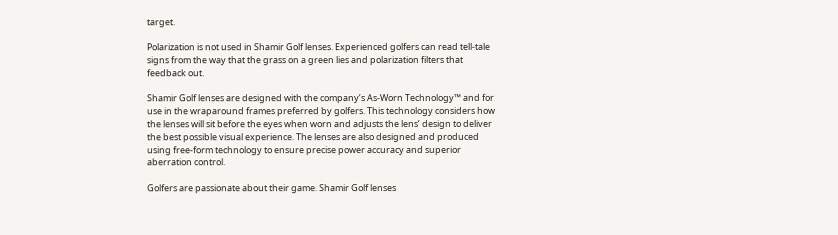target.

Polarization is not used in Shamir Golf lenses. Experienced golfers can read tell-tale signs from the way that the grass on a green lies and polarization filters that feedback out.

Shamir Golf lenses are designed with the company’s As-Worn Technology™ and for use in the wraparound frames preferred by golfers. This technology considers how the lenses will sit before the eyes when worn and adjusts the lens’ design to deliver the best possible visual experience. The lenses are also designed and produced using free-form technology to ensure precise power accuracy and superior aberration control.

Golfers are passionate about their game. Shamir Golf lenses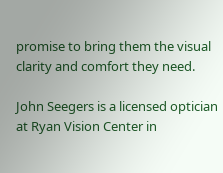promise to bring them the visual clarity and comfort they need.

John Seegers is a licensed optician at Ryan Vision Center in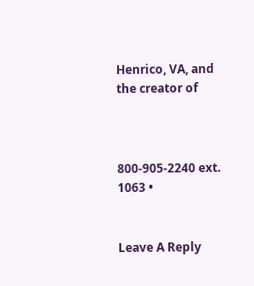Henrico, VA, and the creator of



800-905-2240 ext. 1063 •


Leave A Reply